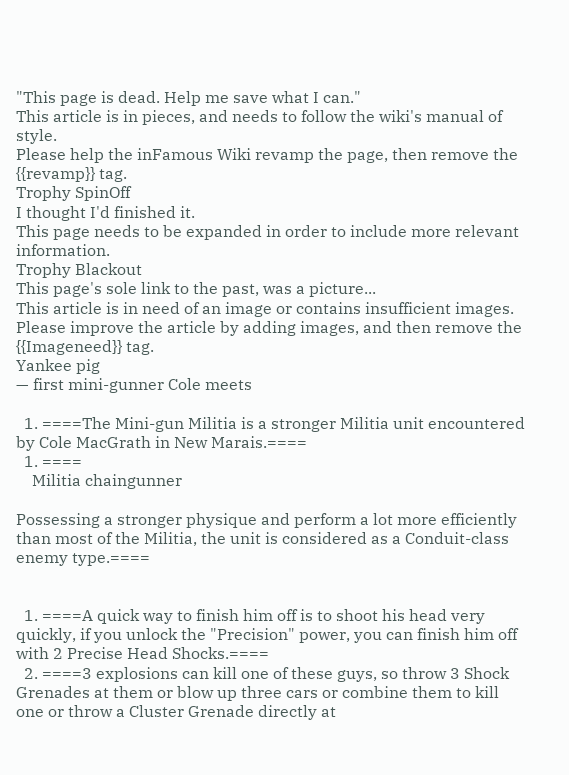"This page is dead. Help me save what I can."
This article is in pieces, and needs to follow the wiki's manual of style.
Please help the inFamous Wiki revamp the page, then remove the {{revamp}} tag.
Trophy SpinOff
I thought I'd finished it.
This page needs to be expanded in order to include more relevant information.
Trophy Blackout
This page's sole link to the past, was a picture...
This article is in need of an image or contains insufficient images. Please improve the article by adding images, and then remove the {{Imageneed}} tag.
Yankee pig
— first mini-gunner Cole meets

  1. ====The Mini-gun Militia is a stronger Militia unit encountered by Cole MacGrath in New Marais.====
  1. ====
    Militia chaingunner

Possessing a stronger physique and perform a lot more efficiently than most of the Militia, the unit is considered as a Conduit-class enemy type.====


  1. ====A quick way to finish him off is to shoot his head very quickly, if you unlock the "Precision" power, you can finish him off with 2 Precise Head Shocks.====
  2. ====3 explosions can kill one of these guys, so throw 3 Shock Grenades at them or blow up three cars or combine them to kill one or throw a Cluster Grenade directly at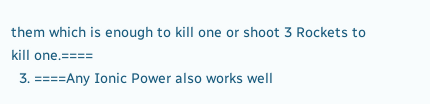them which is enough to kill one or shoot 3 Rockets to kill one.====
  3. ====Any Ionic Power also works well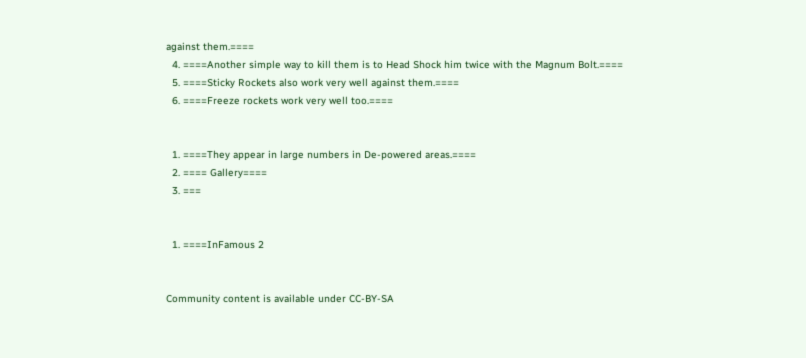against them.====
  4. ====Another simple way to kill them is to Head Shock him twice with the Magnum Bolt.====
  5. ====Sticky Rockets also work very well against them.====
  6. ====Freeze rockets work very well too.====


  1. ====They appear in large numbers in De-powered areas.====
  2. ==== Gallery====
  3. ===


  1. ====InFamous 2


Community content is available under CC-BY-SA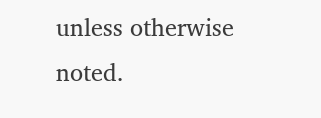unless otherwise noted.